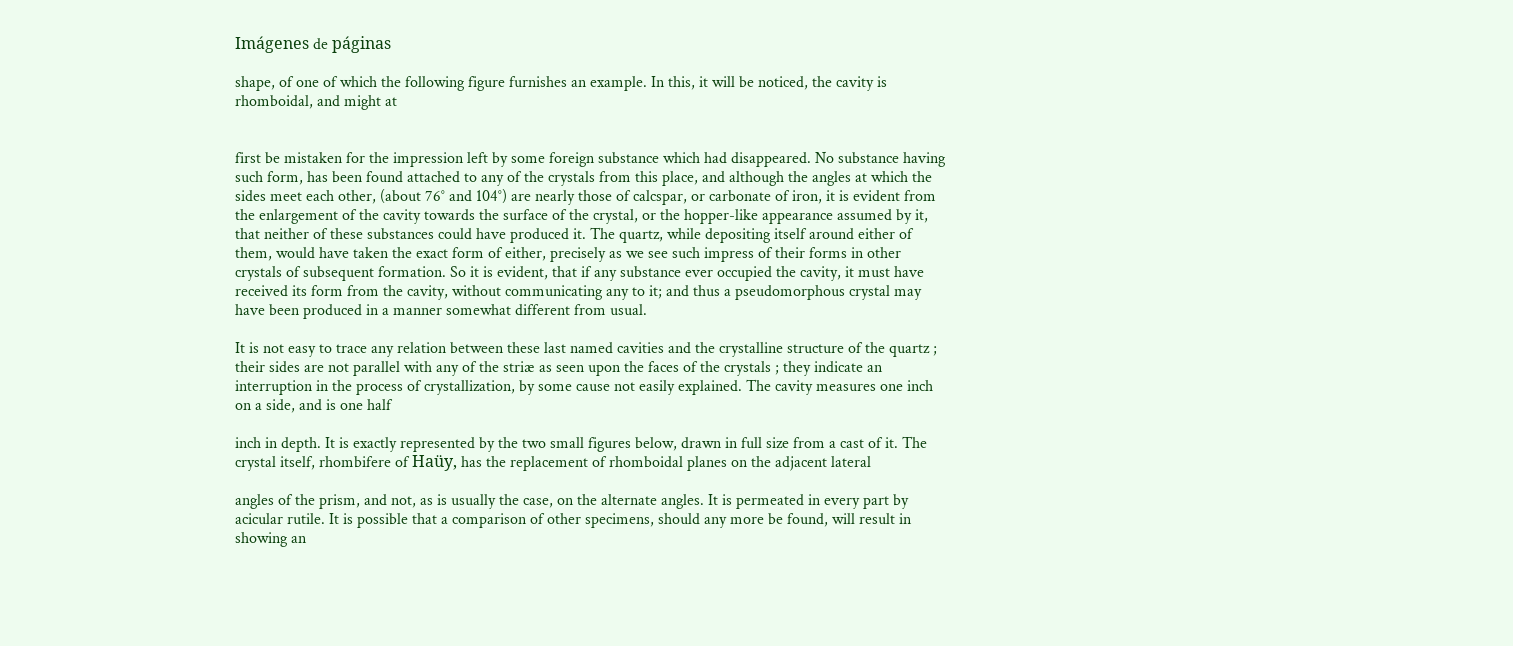Imágenes de páginas

shape, of one of which the following figure furnishes an example. In this, it will be noticed, the cavity is rhomboidal, and might at


first be mistaken for the impression left by some foreign substance which had disappeared. No substance having such form, has been found attached to any of the crystals from this place, and although the angles at which the sides meet each other, (about 76° and 104°) are nearly those of calcspar, or carbonate of iron, it is evident from the enlargement of the cavity towards the surface of the crystal, or the hopper-like appearance assumed by it, that neither of these substances could have produced it. The quartz, while depositing itself around either of them, would have taken the exact form of either, precisely as we see such impress of their forms in other crystals of subsequent formation. So it is evident, that if any substance ever occupied the cavity, it must have received its form from the cavity, without communicating any to it; and thus a pseudomorphous crystal may have been produced in a manner somewhat different from usual.

It is not easy to trace any relation between these last named cavities and the crystalline structure of the quartz ; their sides are not parallel with any of the striæ as seen upon the faces of the crystals ; they indicate an interruption in the process of crystallization, by some cause not easily explained. The cavity measures one inch on a side, and is one half

inch in depth. It is exactly represented by the two small figures below, drawn in full size from a cast of it. The crystal itself, rhombifere of Haüy, has the replacement of rhomboidal planes on the adjacent lateral

angles of the prism, and not, as is usually the case, on the alternate angles. It is permeated in every part by acicular rutile. It is possible that a comparison of other specimens, should any more be found, will result in showing an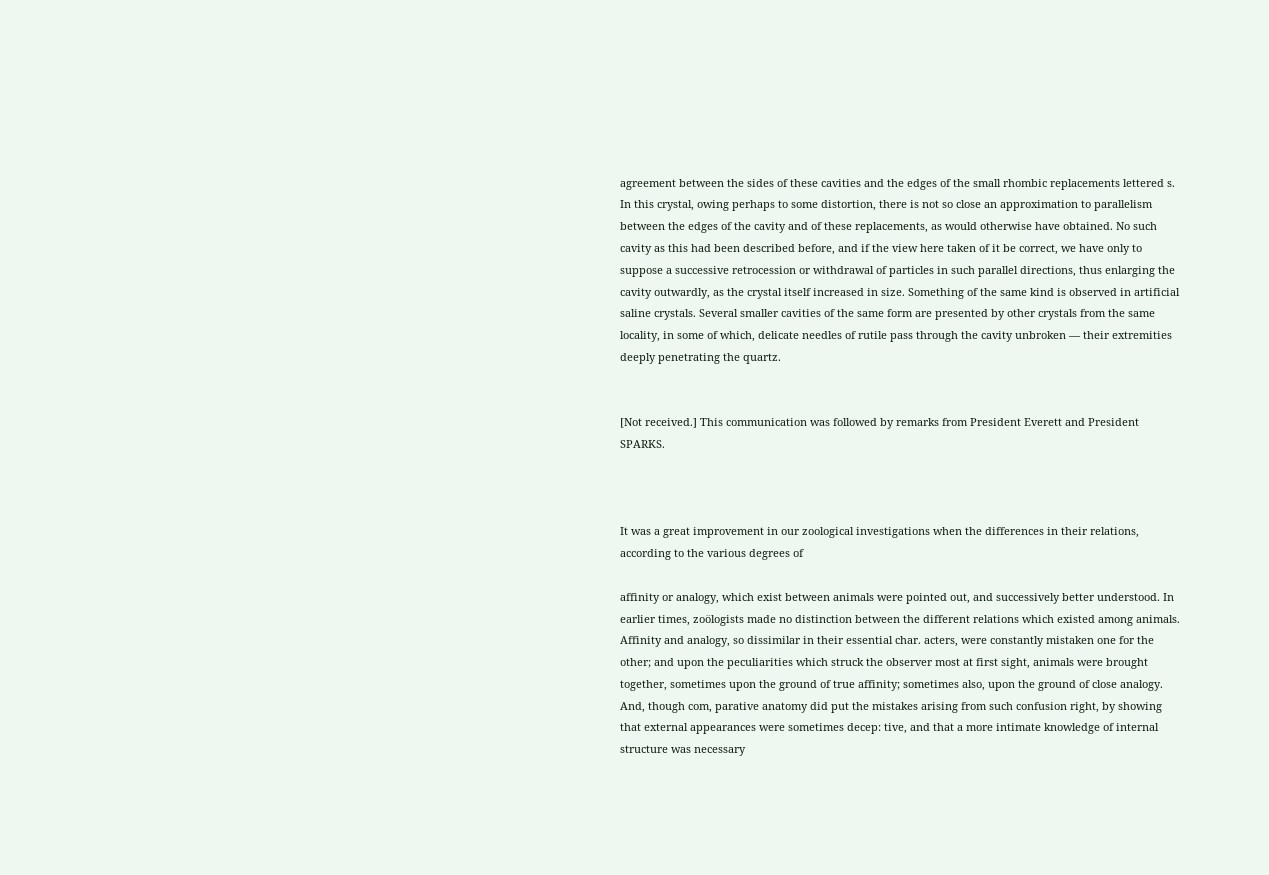agreement between the sides of these cavities and the edges of the small rhombic replacements lettered s. In this crystal, owing perhaps to some distortion, there is not so close an approximation to parallelism between the edges of the cavity and of these replacements, as would otherwise have obtained. No such cavity as this had been described before, and if the view here taken of it be correct, we have only to suppose a successive retrocession or withdrawal of particles in such parallel directions, thus enlarging the cavity outwardly, as the crystal itself increased in size. Something of the same kind is observed in artificial saline crystals. Several smaller cavities of the same form are presented by other crystals from the same locality, in some of which, delicate needles of rutile pass through the cavity unbroken — their extremities deeply penetrating the quartz.


[Not received.] This communication was followed by remarks from President Everett and President SPARKS.



It was a great improvement in our zoological investigations when the differences in their relations, according to the various degrees of

affinity or analogy, which exist between animals were pointed out, and successively better understood. In earlier times, zoölogists made no distinction between the different relations which existed among animals. Affinity and analogy, so dissimilar in their essential char. acters, were constantly mistaken one for the other; and upon the peculiarities which struck the observer most at first sight, animals were brought together, sometimes upon the ground of true affinity; sometimes also, upon the ground of close analogy. And, though com, parative anatomy did put the mistakes arising from such confusion right, by showing that external appearances were sometimes decep: tive, and that a more intimate knowledge of internal structure was necessary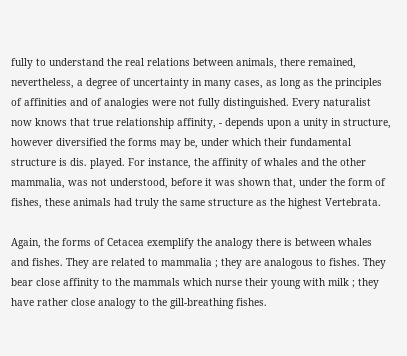fully to understand the real relations between animals, there remained, nevertheless, a degree of uncertainty in many cases, as long as the principles of affinities and of analogies were not fully distinguished. Every naturalist now knows that true relationship affinity, - depends upon a unity in structure, however diversified the forms may be, under which their fundamental structure is dis. played. For instance, the affinity of whales and the other mammalia, was not understood, before it was shown that, under the form of fishes, these animals had truly the same structure as the highest Vertebrata.

Again, the forms of Cetacea exemplify the analogy there is between whales and fishes. They are related to mammalia ; they are analogous to fishes. They bear close affinity to the mammals which nurse their young with milk ; they have rather close analogy to the gill-breathing fishes.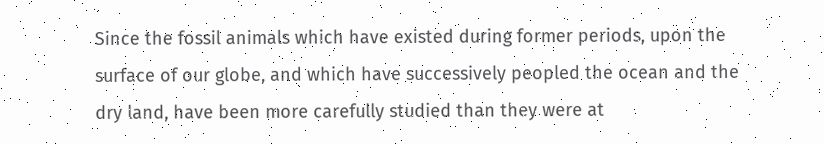Since the fossil animals which have existed during former periods, upon the surface of our globe, and which have successively peopled the ocean and the dry land, have been more carefully studied than they were at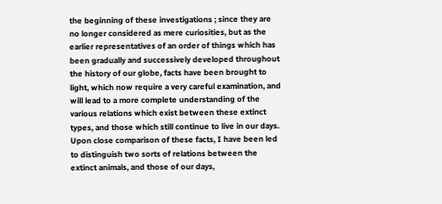the beginning of these investigations ; since they are no longer considered as mere curiosities, but as the earlier representatives of an order of things which has been gradually and successively developed throughout the history of our globe, facts have been brought to light, which now require a very careful examination, and will lead to a more complete understanding of the various relations which exist between these extinct types, and those which still continue to live in our days. Upon close comparison of these facts, I have been led to distinguish two sorts of relations between the extinct animals, and those of our days,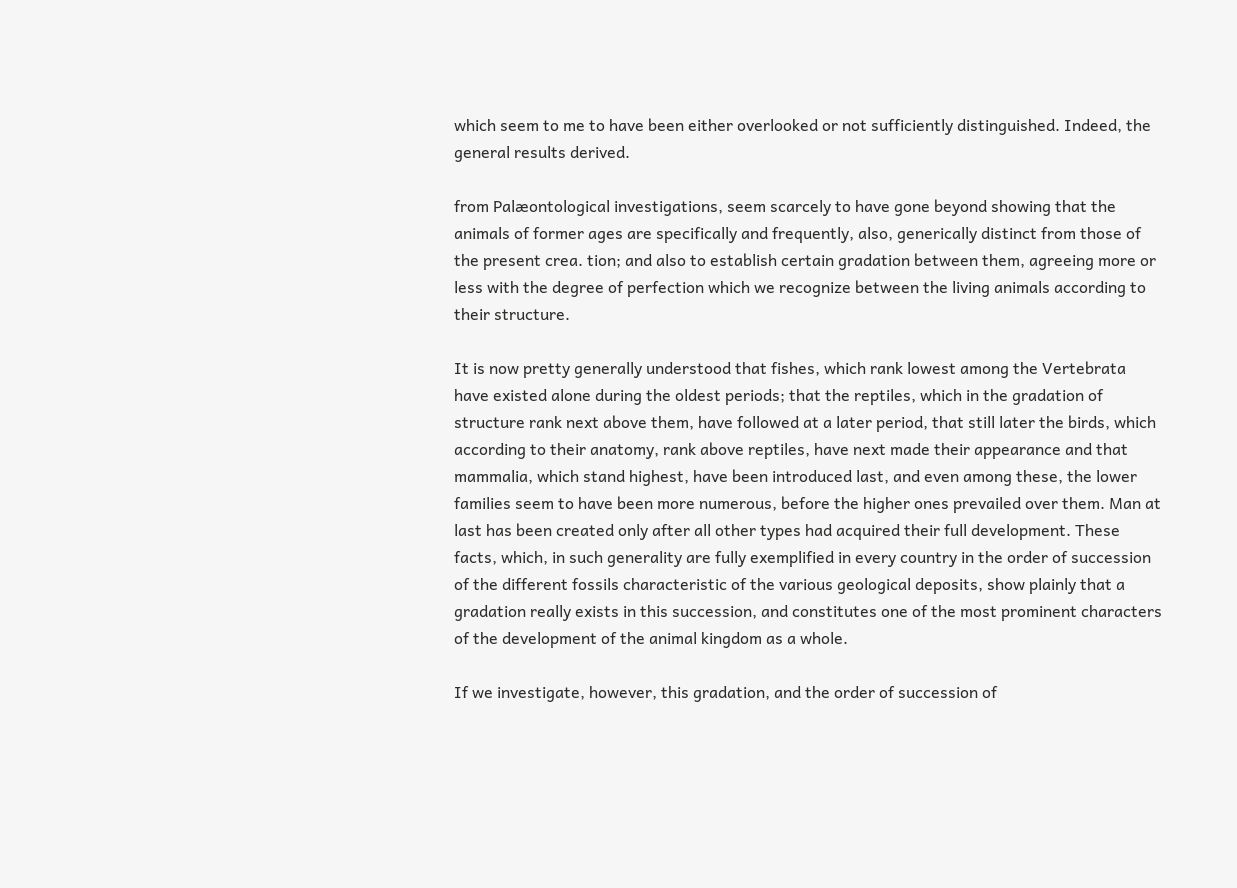which seem to me to have been either overlooked or not sufficiently distinguished. Indeed, the general results derived.

from Palæontological investigations, seem scarcely to have gone beyond showing that the animals of former ages are specifically and frequently, also, generically distinct from those of the present crea. tion; and also to establish certain gradation between them, agreeing more or less with the degree of perfection which we recognize between the living animals according to their structure.

It is now pretty generally understood that fishes, which rank lowest among the Vertebrata have existed alone during the oldest periods; that the reptiles, which in the gradation of structure rank next above them, have followed at a later period, that still later the birds, which according to their anatomy, rank above reptiles, have next made their appearance and that mammalia, which stand highest, have been introduced last, and even among these, the lower families seem to have been more numerous, before the higher ones prevailed over them. Man at last has been created only after all other types had acquired their full development. These facts, which, in such generality are fully exemplified in every country in the order of succession of the different fossils characteristic of the various geological deposits, show plainly that a gradation really exists in this succession, and constitutes one of the most prominent characters of the development of the animal kingdom as a whole.

If we investigate, however, this gradation, and the order of succession of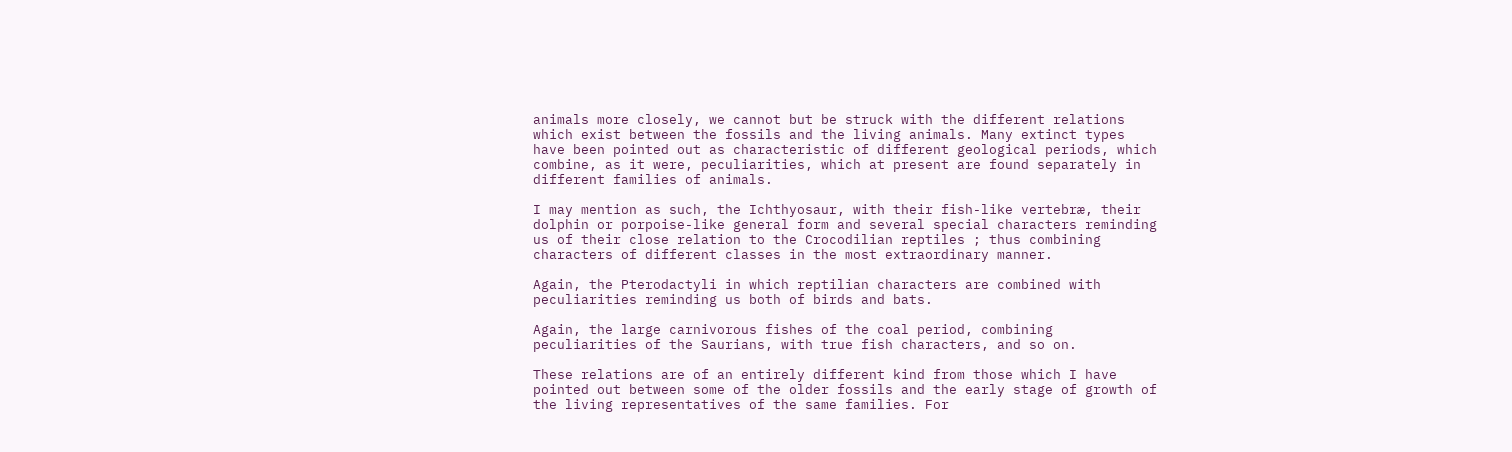animals more closely, we cannot but be struck with the different relations which exist between the fossils and the living animals. Many extinct types have been pointed out as characteristic of different geological periods, which combine, as it were, peculiarities, which at present are found separately in different families of animals.

I may mention as such, the Ichthyosaur, with their fish-like vertebræ, their dolphin or porpoise-like general form and several special characters reminding us of their close relation to the Crocodilian reptiles ; thus combining characters of different classes in the most extraordinary manner.

Again, the Pterodactyli in which reptilian characters are combined with peculiarities reminding us both of birds and bats.

Again, the large carnivorous fishes of the coal period, combining peculiarities of the Saurians, with true fish characters, and so on.

These relations are of an entirely different kind from those which I have pointed out between some of the older fossils and the early stage of growth of the living representatives of the same families. For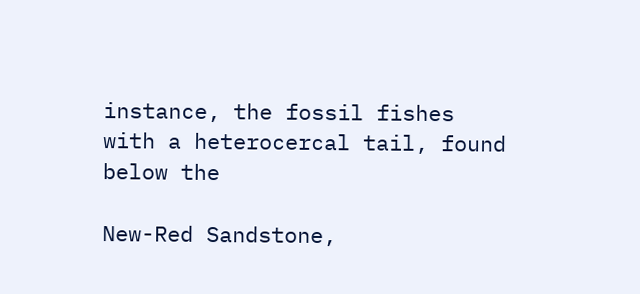instance, the fossil fishes with a heterocercal tail, found below the

New-Red Sandstone,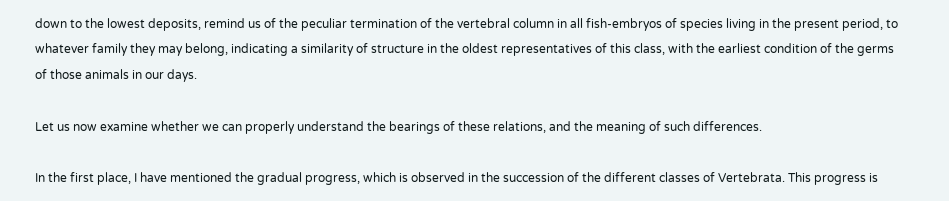down to the lowest deposits, remind us of the peculiar termination of the vertebral column in all fish-embryos of species living in the present period, to whatever family they may belong, indicating a similarity of structure in the oldest representatives of this class, with the earliest condition of the germs of those animals in our days.

Let us now examine whether we can properly understand the bearings of these relations, and the meaning of such differences.

In the first place, I have mentioned the gradual progress, which is observed in the succession of the different classes of Vertebrata. This progress is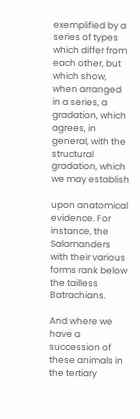exemplified by a series of types which differ from each other, but which show, when arranged in a series, a gradation, which agrees, in general, with the structural gradation, which we may establish

upon anatomical evidence. For instance, the Salamanders with their various forms rank below the tailless Batrachians.

And where we have a succession of these animals in the tertiary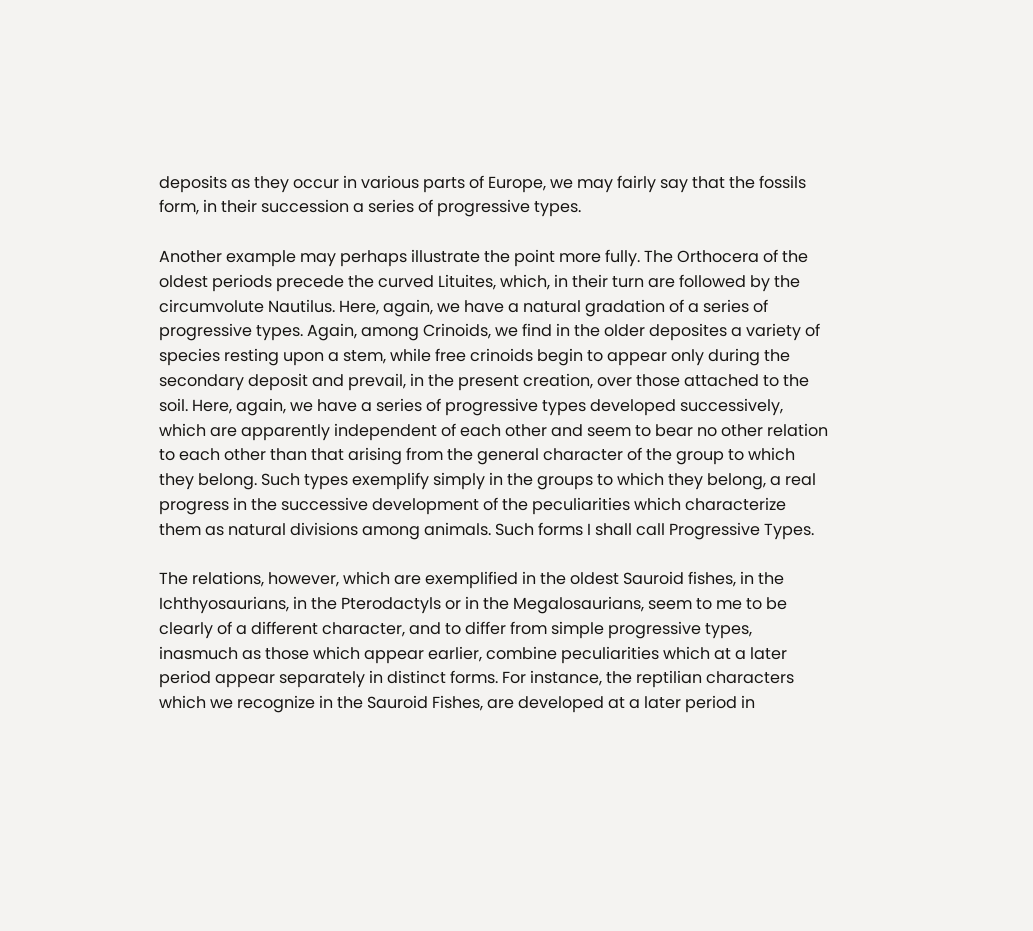deposits as they occur in various parts of Europe, we may fairly say that the fossils form, in their succession a series of progressive types.

Another example may perhaps illustrate the point more fully. The Orthocera of the oldest periods precede the curved Lituites, which, in their turn are followed by the circumvolute Nautilus. Here, again, we have a natural gradation of a series of progressive types. Again, among Crinoids, we find in the older deposites a variety of species resting upon a stem, while free crinoids begin to appear only during the secondary deposit and prevail, in the present creation, over those attached to the soil. Here, again, we have a series of progressive types developed successively, which are apparently independent of each other and seem to bear no other relation to each other than that arising from the general character of the group to which they belong. Such types exemplify simply in the groups to which they belong, a real progress in the successive development of the peculiarities which characterize them as natural divisions among animals. Such forms I shall call Progressive Types.

The relations, however, which are exemplified in the oldest Sauroid fishes, in the Ichthyosaurians, in the Pterodactyls or in the Megalosaurians, seem to me to be clearly of a different character, and to differ from simple progressive types, inasmuch as those which appear earlier, combine peculiarities which at a later period appear separately in distinct forms. For instance, the reptilian characters which we recognize in the Sauroid Fishes, are developed at a later period in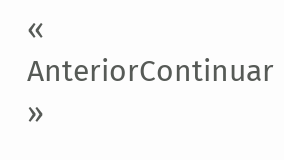« AnteriorContinuar »